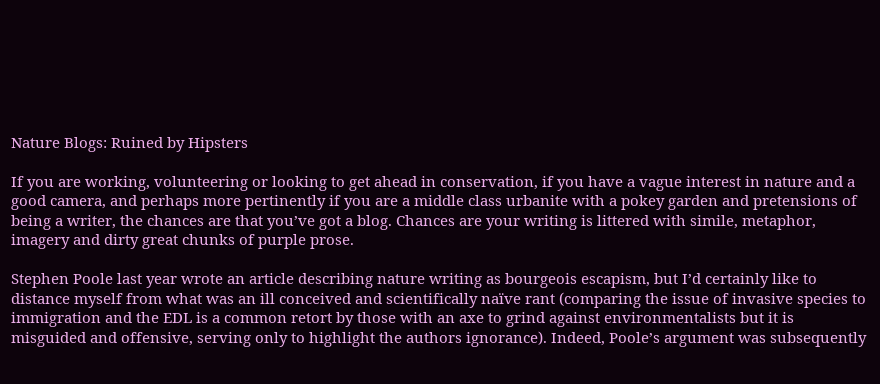Nature Blogs: Ruined by Hipsters

If you are working, volunteering or looking to get ahead in conservation, if you have a vague interest in nature and a good camera, and perhaps more pertinently if you are a middle class urbanite with a pokey garden and pretensions of being a writer, the chances are that you’ve got a blog. Chances are your writing is littered with simile, metaphor, imagery and dirty great chunks of purple prose.

Stephen Poole last year wrote an article describing nature writing as bourgeois escapism, but I’d certainly like to distance myself from what was an ill conceived and scientifically naïve rant (comparing the issue of invasive species to immigration and the EDL is a common retort by those with an axe to grind against environmentalists but it is misguided and offensive, serving only to highlight the authors ignorance). Indeed, Poole’s argument was subsequently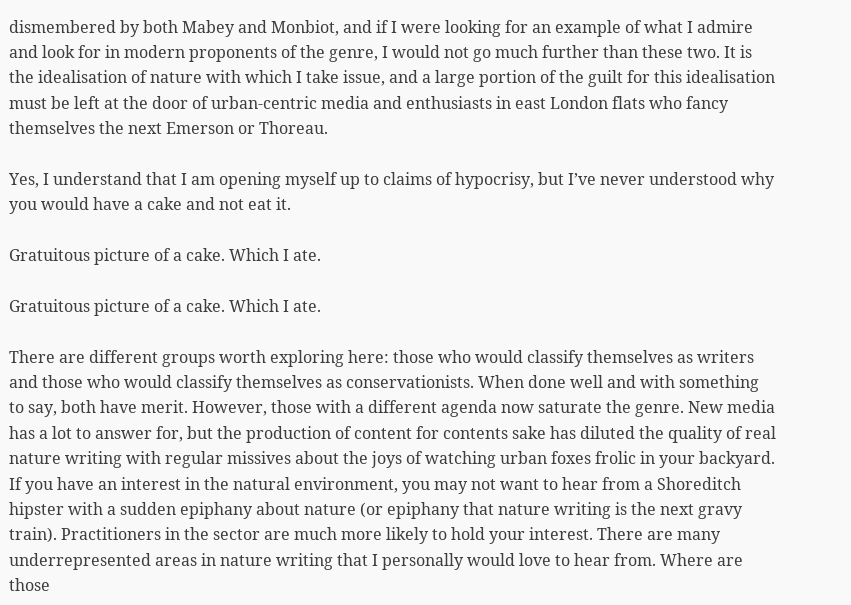dismembered by both Mabey and Monbiot, and if I were looking for an example of what I admire and look for in modern proponents of the genre, I would not go much further than these two. It is the idealisation of nature with which I take issue, and a large portion of the guilt for this idealisation must be left at the door of urban-centric media and enthusiasts in east London flats who fancy themselves the next Emerson or Thoreau.

Yes, I understand that I am opening myself up to claims of hypocrisy, but I’ve never understood why you would have a cake and not eat it.

Gratuitous picture of a cake. Which I ate.

Gratuitous picture of a cake. Which I ate.

There are different groups worth exploring here: those who would classify themselves as writers and those who would classify themselves as conservationists. When done well and with something to say, both have merit. However, those with a different agenda now saturate the genre. New media has a lot to answer for, but the production of content for contents sake has diluted the quality of real nature writing with regular missives about the joys of watching urban foxes frolic in your backyard. If you have an interest in the natural environment, you may not want to hear from a Shoreditch hipster with a sudden epiphany about nature (or epiphany that nature writing is the next gravy train). Practitioners in the sector are much more likely to hold your interest. There are many underrepresented areas in nature writing that I personally would love to hear from. Where are those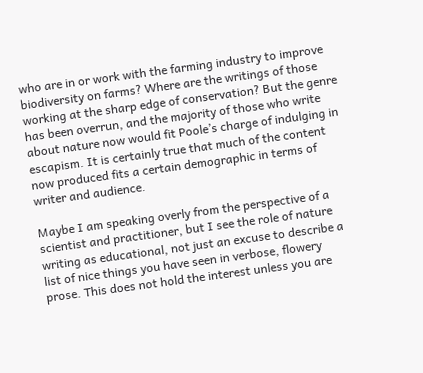who are in or work with the farming industry to improve biodiversity on farms? Where are the writings of those working at the sharp edge of conservation? But the genre has been overrun, and the majority of those who write about nature now would fit Poole’s charge of indulging in escapism. It is certainly true that much of the content now produced fits a certain demographic in terms of writer and audience.

Maybe I am speaking overly from the perspective of a scientist and practitioner, but I see the role of nature writing as educational, not just an excuse to describe a list of nice things you have seen in verbose, flowery prose. This does not hold the interest unless you are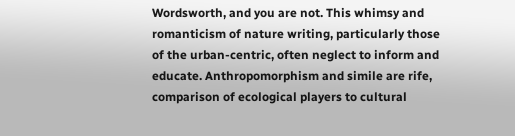Wordsworth, and you are not. This whimsy and romanticism of nature writing, particularly those of the urban-centric, often neglect to inform and educate. Anthropomorphism and simile are rife, comparison of ecological players to cultural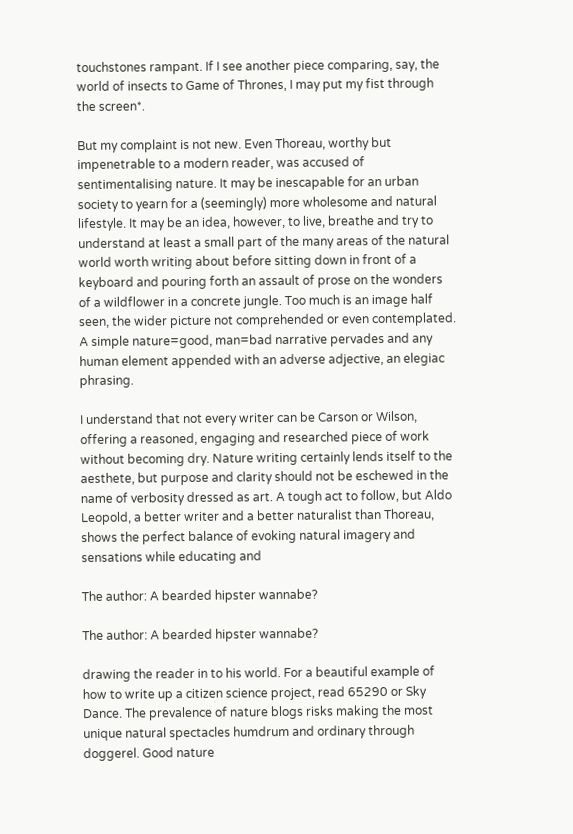touchstones rampant. If I see another piece comparing, say, the world of insects to Game of Thrones, I may put my fist through the screen*.

But my complaint is not new. Even Thoreau, worthy but impenetrable to a modern reader, was accused of sentimentalising nature. It may be inescapable for an urban society to yearn for a (seemingly) more wholesome and natural lifestyle. It may be an idea, however, to live, breathe and try to understand at least a small part of the many areas of the natural world worth writing about before sitting down in front of a keyboard and pouring forth an assault of prose on the wonders of a wildflower in a concrete jungle. Too much is an image half seen, the wider picture not comprehended or even contemplated. A simple nature=good, man=bad narrative pervades and any human element appended with an adverse adjective, an elegiac phrasing.

I understand that not every writer can be Carson or Wilson, offering a reasoned, engaging and researched piece of work without becoming dry. Nature writing certainly lends itself to the aesthete, but purpose and clarity should not be eschewed in the name of verbosity dressed as art. A tough act to follow, but Aldo Leopold, a better writer and a better naturalist than Thoreau, shows the perfect balance of evoking natural imagery and sensations while educating and

The author: A bearded hipster wannabe?

The author: A bearded hipster wannabe?

drawing the reader in to his world. For a beautiful example of how to write up a citizen science project, read 65290 or Sky Dance. The prevalence of nature blogs risks making the most unique natural spectacles humdrum and ordinary through doggerel. Good nature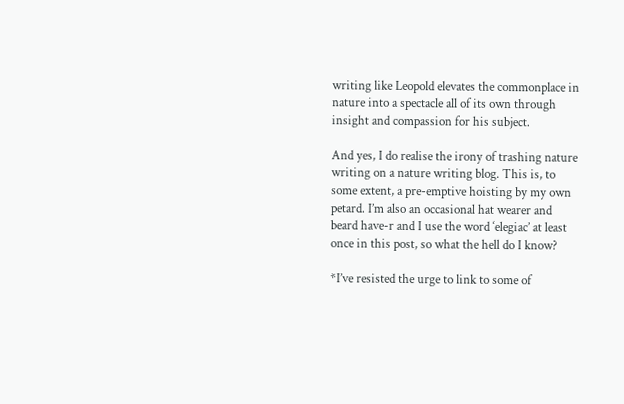writing like Leopold elevates the commonplace in nature into a spectacle all of its own through insight and compassion for his subject.

And yes, I do realise the irony of trashing nature writing on a nature writing blog. This is, to some extent, a pre-emptive hoisting by my own petard. I’m also an occasional hat wearer and beard have-r and I use the word ‘elegiac’ at least once in this post, so what the hell do I know?

*I’ve resisted the urge to link to some of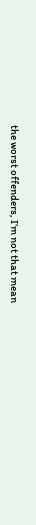the worst offenders, I’m not that mean